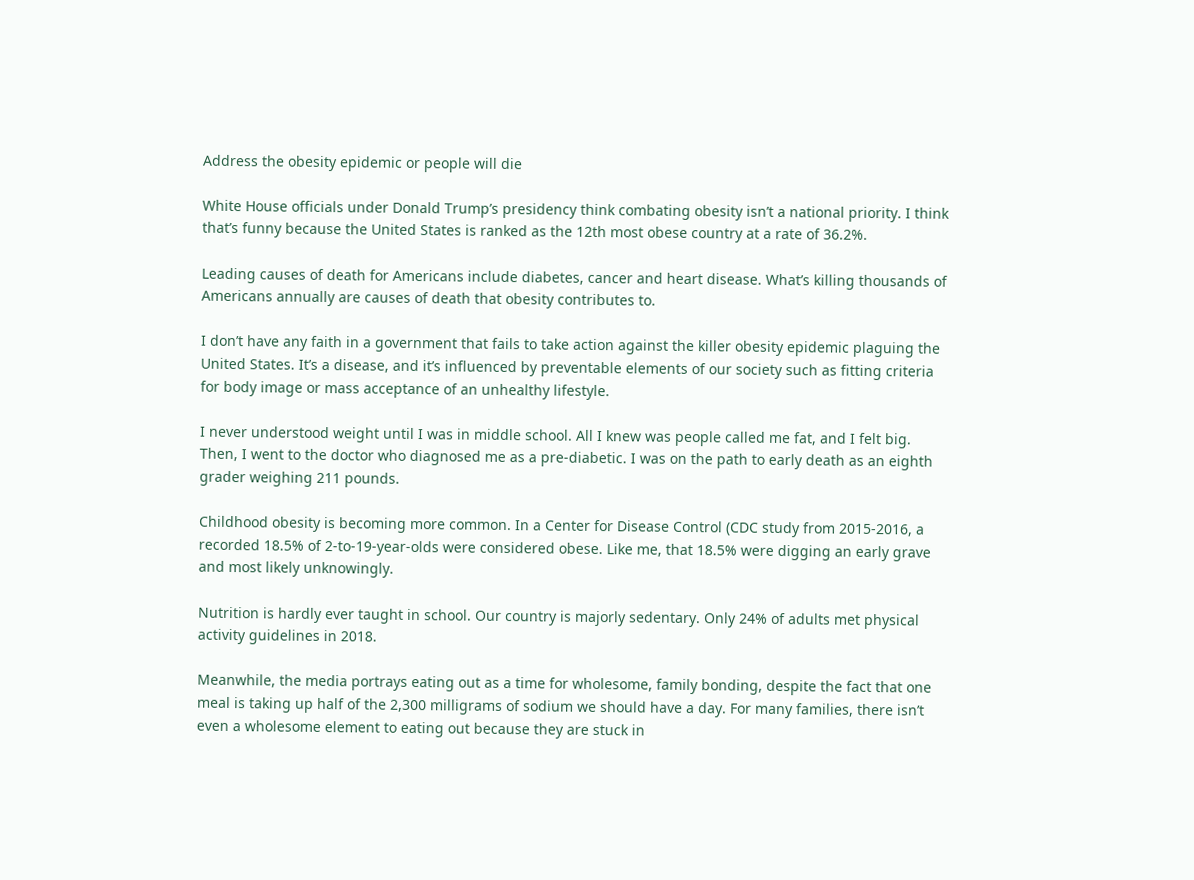Address the obesity epidemic or people will die

White House officials under Donald Trump’s presidency think combating obesity isn’t a national priority. I think that’s funny because the United States is ranked as the 12th most obese country at a rate of 36.2%.

Leading causes of death for Americans include diabetes, cancer and heart disease. What’s killing thousands of Americans annually are causes of death that obesity contributes to.

I don’t have any faith in a government that fails to take action against the killer obesity epidemic plaguing the United States. It’s a disease, and it’s influenced by preventable elements of our society such as fitting criteria for body image or mass acceptance of an unhealthy lifestyle.

I never understood weight until I was in middle school. All I knew was people called me fat, and I felt big. Then, I went to the doctor who diagnosed me as a pre-diabetic. I was on the path to early death as an eighth grader weighing 211 pounds.

Childhood obesity is becoming more common. In a Center for Disease Control (CDC study from 2015-2016, a recorded 18.5% of 2-to-19-year-olds were considered obese. Like me, that 18.5% were digging an early grave and most likely unknowingly.

Nutrition is hardly ever taught in school. Our country is majorly sedentary. Only 24% of adults met physical activity guidelines in 2018.

Meanwhile, the media portrays eating out as a time for wholesome, family bonding, despite the fact that one meal is taking up half of the 2,300 milligrams of sodium we should have a day. For many families, there isn’t even a wholesome element to eating out because they are stuck in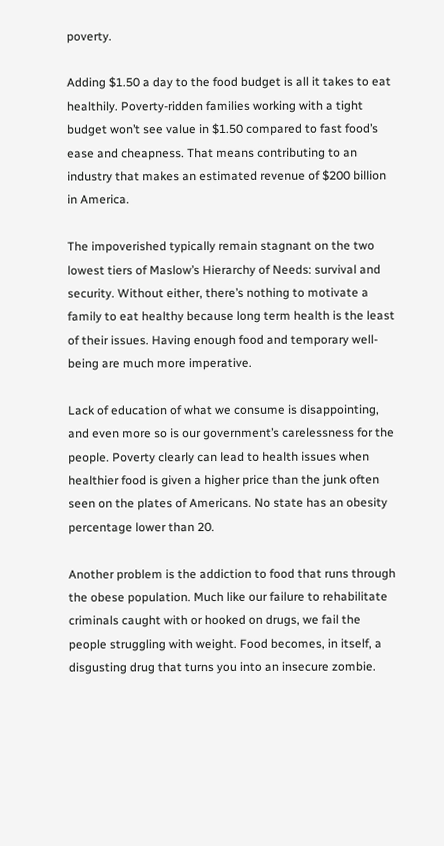poverty.

Adding $1.50 a day to the food budget is all it takes to eat healthily. Poverty-ridden families working with a tight budget won’t see value in $1.50 compared to fast food’s ease and cheapness. That means contributing to an industry that makes an estimated revenue of $200 billion in America.

The impoverished typically remain stagnant on the two lowest tiers of Maslow’s Hierarchy of Needs: survival and security. Without either, there’s nothing to motivate a family to eat healthy because long term health is the least of their issues. Having enough food and temporary well-being are much more imperative.

Lack of education of what we consume is disappointing, and even more so is our government’s carelessness for the people. Poverty clearly can lead to health issues when healthier food is given a higher price than the junk often seen on the plates of Americans. No state has an obesity percentage lower than 20.

Another problem is the addiction to food that runs through the obese population. Much like our failure to rehabilitate criminals caught with or hooked on drugs, we fail the people struggling with weight. Food becomes, in itself, a disgusting drug that turns you into an insecure zombie.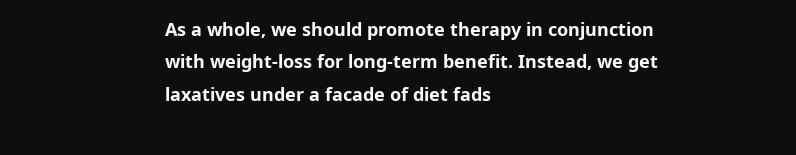As a whole, we should promote therapy in conjunction with weight-loss for long-term benefit. Instead, we get laxatives under a facade of diet fads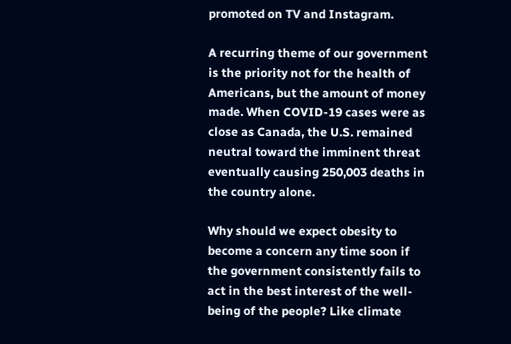promoted on TV and Instagram.

A recurring theme of our government is the priority not for the health of Americans, but the amount of money made. When COVID-19 cases were as close as Canada, the U.S. remained neutral toward the imminent threat eventually causing 250,003 deaths in the country alone.

Why should we expect obesity to become a concern any time soon if the government consistently fails to act in the best interest of the well-being of the people? Like climate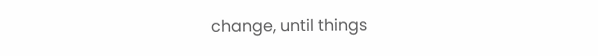change, until things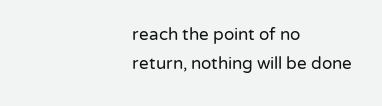reach the point of no return, nothing will be done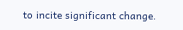to incite significant change.